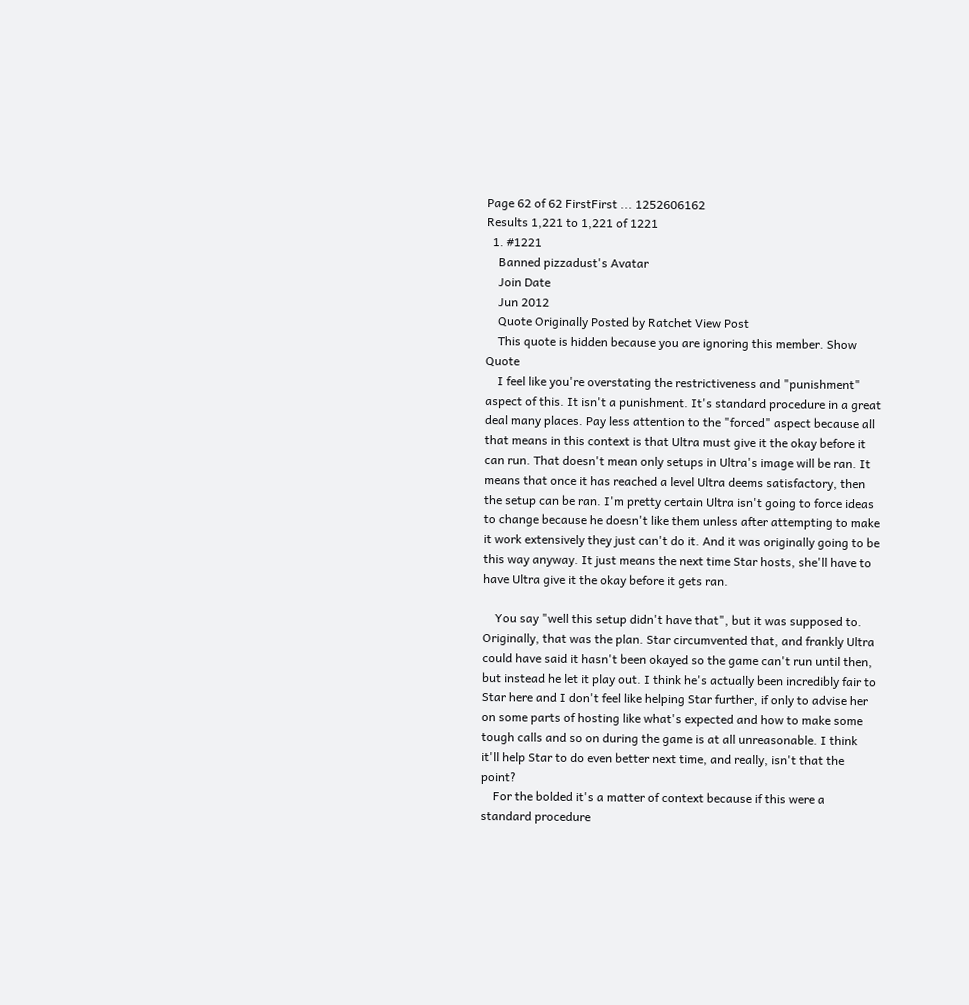Page 62 of 62 FirstFirst ... 1252606162
Results 1,221 to 1,221 of 1221
  1. #1221
    Banned pizzadust's Avatar
    Join Date
    Jun 2012
    Quote Originally Posted by Ratchet View Post
    This quote is hidden because you are ignoring this member. Show Quote
    I feel like you're overstating the restrictiveness and "punishment" aspect of this. It isn't a punishment. It's standard procedure in a great deal many places. Pay less attention to the "forced" aspect because all that means in this context is that Ultra must give it the okay before it can run. That doesn't mean only setups in Ultra's image will be ran. It means that once it has reached a level Ultra deems satisfactory, then the setup can be ran. I'm pretty certain Ultra isn't going to force ideas to change because he doesn't like them unless after attempting to make it work extensively they just can't do it. And it was originally going to be this way anyway. It just means the next time Star hosts, she'll have to have Ultra give it the okay before it gets ran.

    You say "well this setup didn't have that", but it was supposed to. Originally, that was the plan. Star circumvented that, and frankly Ultra could have said it hasn't been okayed so the game can't run until then, but instead he let it play out. I think he's actually been incredibly fair to Star here and I don't feel like helping Star further, if only to advise her on some parts of hosting like what's expected and how to make some tough calls and so on during the game is at all unreasonable. I think it'll help Star to do even better next time, and really, isn't that the point?
    For the bolded it's a matter of context because if this were a standard procedure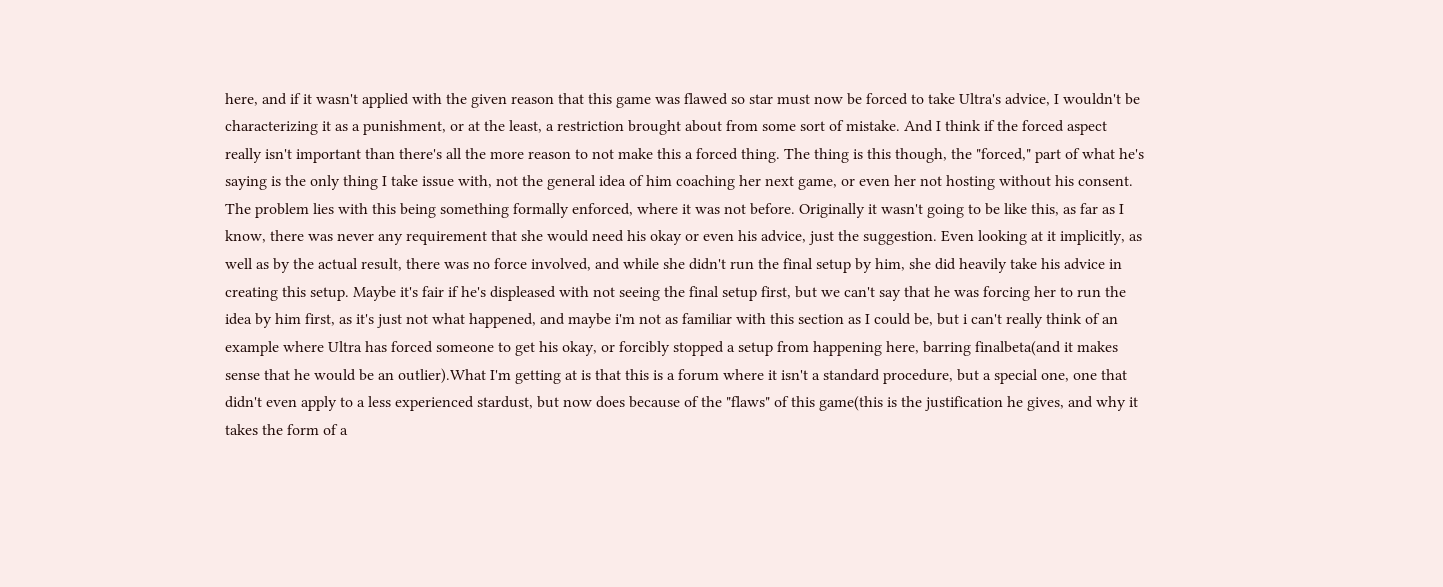here, and if it wasn't applied with the given reason that this game was flawed so star must now be forced to take Ultra's advice, I wouldn't be characterizing it as a punishment, or at the least, a restriction brought about from some sort of mistake. And I think if the forced aspect really isn't important than there's all the more reason to not make this a forced thing. The thing is this though, the "forced," part of what he's saying is the only thing I take issue with, not the general idea of him coaching her next game, or even her not hosting without his consent. The problem lies with this being something formally enforced, where it was not before. Originally it wasn't going to be like this, as far as I know, there was never any requirement that she would need his okay or even his advice, just the suggestion. Even looking at it implicitly, as well as by the actual result, there was no force involved, and while she didn't run the final setup by him, she did heavily take his advice in creating this setup. Maybe it's fair if he's displeased with not seeing the final setup first, but we can't say that he was forcing her to run the idea by him first, as it's just not what happened, and maybe i'm not as familiar with this section as I could be, but i can't really think of an example where Ultra has forced someone to get his okay, or forcibly stopped a setup from happening here, barring finalbeta(and it makes sense that he would be an outlier).What I'm getting at is that this is a forum where it isn't a standard procedure, but a special one, one that didn't even apply to a less experienced stardust, but now does because of the "flaws" of this game(this is the justification he gives, and why it takes the form of a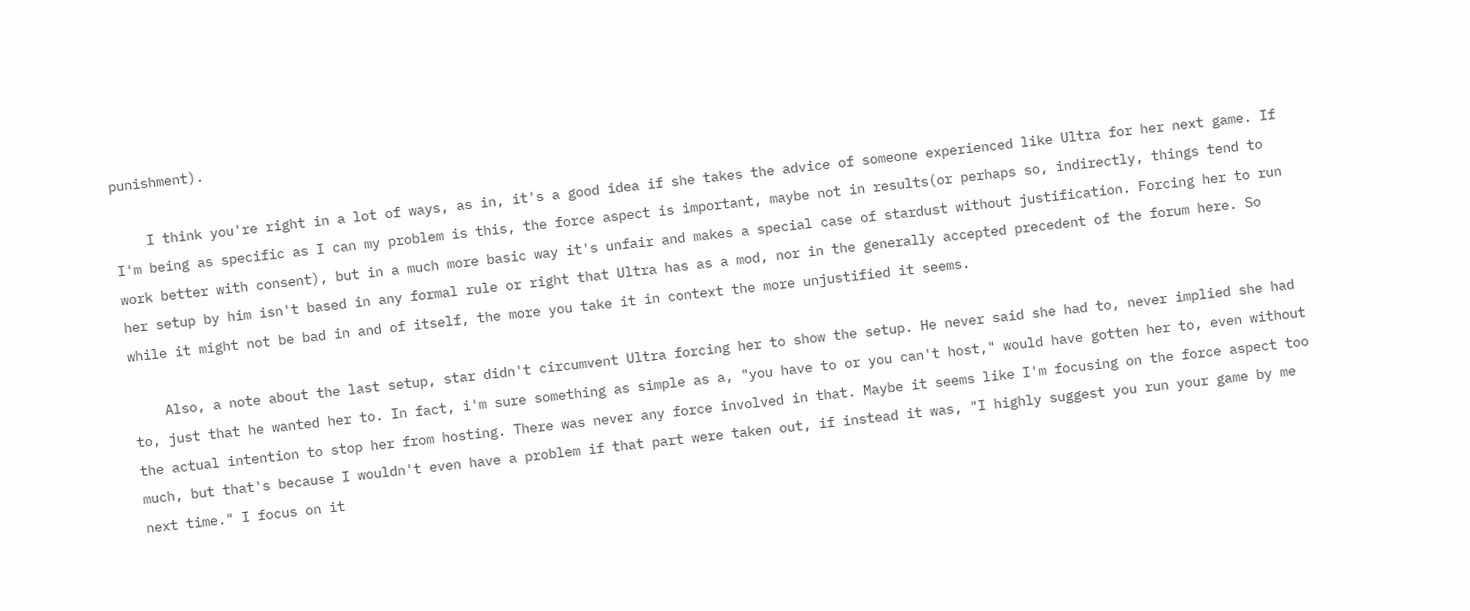punishment).

    I think you're right in a lot of ways, as in, it's a good idea if she takes the advice of someone experienced like Ultra for her next game. If I'm being as specific as I can my problem is this, the force aspect is important, maybe not in results(or perhaps so, indirectly, things tend to work better with consent), but in a much more basic way it's unfair and makes a special case of stardust without justification. Forcing her to run her setup by him isn't based in any formal rule or right that Ultra has as a mod, nor in the generally accepted precedent of the forum here. So while it might not be bad in and of itself, the more you take it in context the more unjustified it seems.

    Also, a note about the last setup, star didn't circumvent Ultra forcing her to show the setup. He never said she had to, never implied she had to, just that he wanted her to. In fact, i'm sure something as simple as a, "you have to or you can't host," would have gotten her to, even without the actual intention to stop her from hosting. There was never any force involved in that. Maybe it seems like I'm focusing on the force aspect too much, but that's because I wouldn't even have a problem if that part were taken out, if instead it was, "I highly suggest you run your game by me next time." I focus on it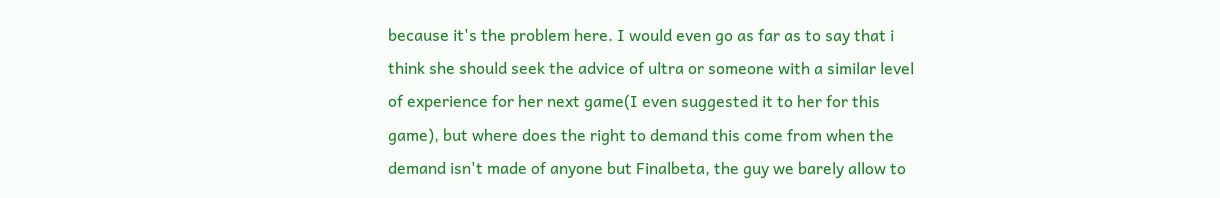because it's the problem here. I would even go as far as to say that i think she should seek the advice of ultra or someone with a similar level of experience for her next game(I even suggested it to her for this game), but where does the right to demand this come from when the demand isn't made of anyone but Finalbeta, the guy we barely allow to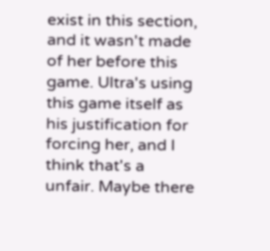exist in this section, and it wasn't made of her before this game. Ultra's using this game itself as his justification for forcing her, and I think that's a unfair. Maybe there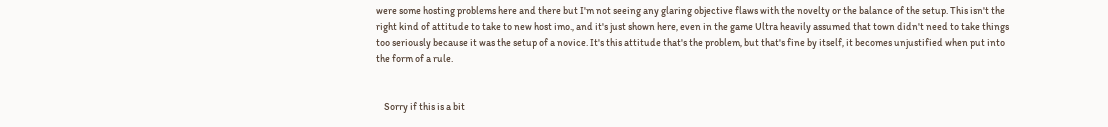were some hosting problems here and there but I'm not seeing any glaring objective flaws with the novelty or the balance of the setup. This isn't the right kind of attitude to take to new host imo., and it's just shown here, even in the game Ultra heavily assumed that town didn't need to take things too seriously because it was the setup of a novice. It's this attitude that's the problem, but that's fine by itself, it becomes unjustified when put into the form of a rule.


    Sorry if this is a bit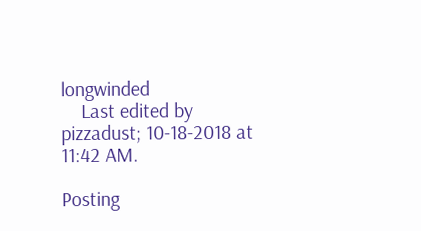longwinded
    Last edited by pizzadust; 10-18-2018 at 11:42 AM.

Posting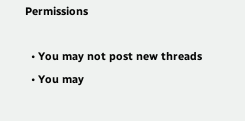Permissions

  • You may not post new threads
  • You may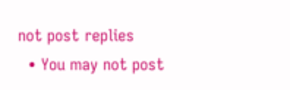not post replies
  • You may not post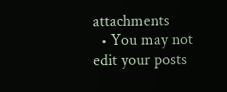attachments
  • You may not edit your posts